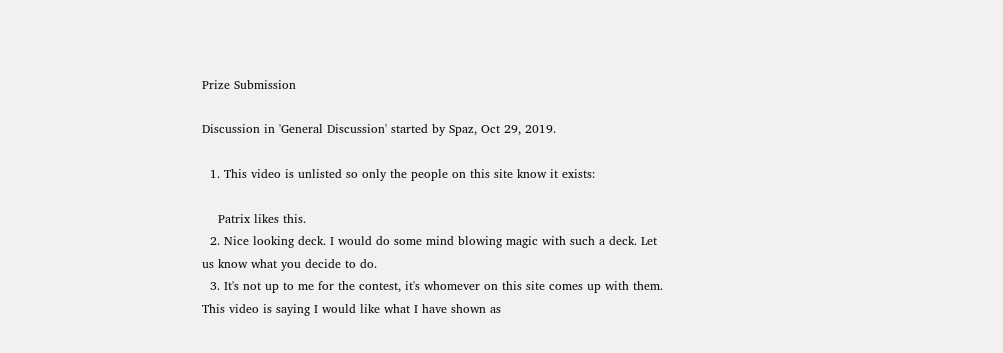Prize Submission

Discussion in 'General Discussion' started by Spaz, Oct 29, 2019.

  1. This video is unlisted so only the people on this site know it exists:

    Patrix likes this.
  2. Nice looking deck. I would do some mind blowing magic with such a deck. Let us know what you decide to do.
  3. It's not up to me for the contest, it's whomever on this site comes up with them. This video is saying I would like what I have shown as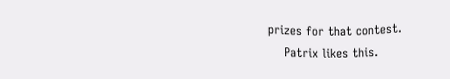prizes for that contest.
    Patrix likes this.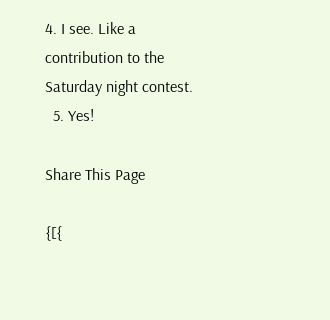4. I see. Like a contribution to the Saturday night contest.
  5. Yes!

Share This Page

{[{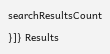searchResultsCount }]} Results